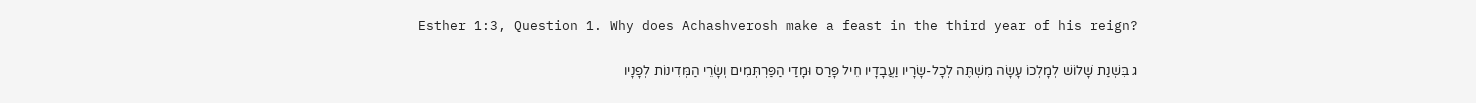Esther 1:3, Question 1. Why does Achashverosh make a feast in the third year of his reign?

ג בִּשְׁנַת שָׁלוֹשׁ לְמָלְכוֹ עָשָׂה מִשְׁתֶּה לְכָל-שָׂרָיו וַעֲבָדָיו חֵיל פָּרַס וּמָדַי הַפַּרְתְּמִים וְשָׂרֵי הַמְּדִינוֹת לְפָנָיו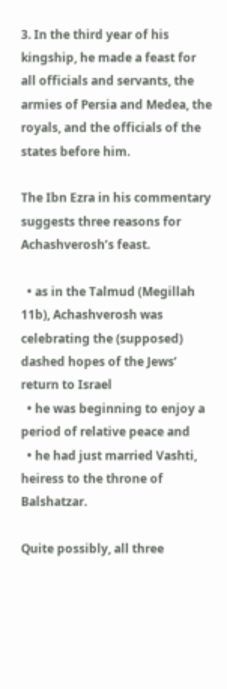3. In the third year of his kingship, he made a feast for all officials and servants, the armies of Persia and Medea, the royals, and the officials of the states before him.

The Ibn Ezra in his commentary suggests three reasons for Achashverosh’s feast.

  • as in the Talmud (Megillah 11b), Achashverosh was celebrating the (supposed) dashed hopes of the Jews’ return to Israel
  • he was beginning to enjoy a period of relative peace and
  • he had just married Vashti, heiress to the throne of Balshatzar.

Quite possibly, all three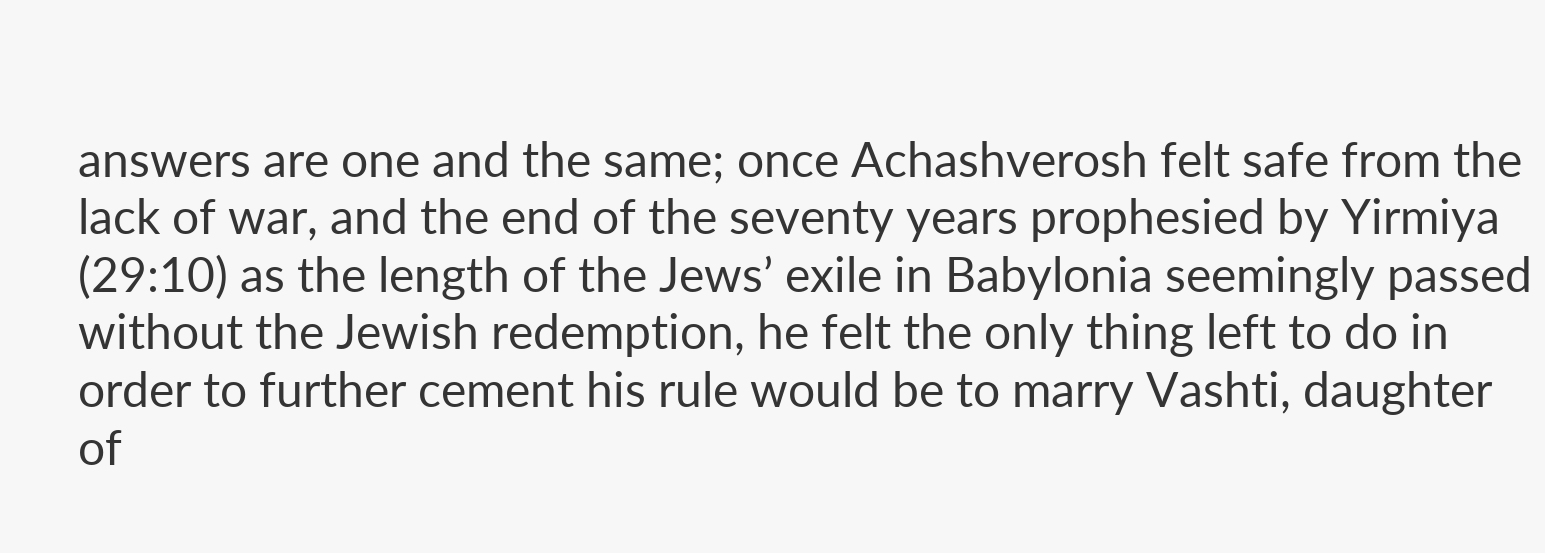answers are one and the same; once Achashverosh felt safe from the lack of war, and the end of the seventy years prophesied by Yirmiya (29:10) as the length of the Jews’ exile in Babylonia seemingly passed without the Jewish redemption, he felt the only thing left to do in order to further cement his rule would be to marry Vashti, daughter of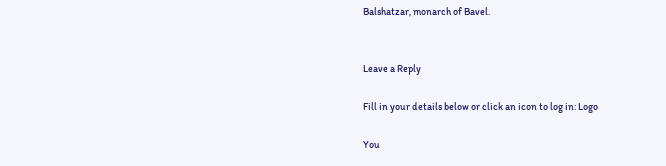Balshatzar, monarch of Bavel.


Leave a Reply

Fill in your details below or click an icon to log in: Logo

You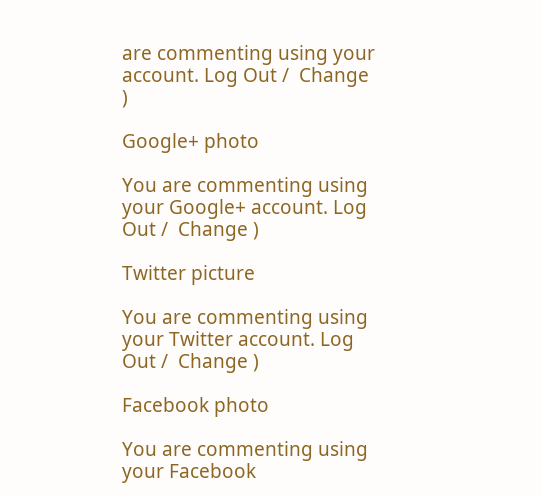are commenting using your account. Log Out /  Change )

Google+ photo

You are commenting using your Google+ account. Log Out /  Change )

Twitter picture

You are commenting using your Twitter account. Log Out /  Change )

Facebook photo

You are commenting using your Facebook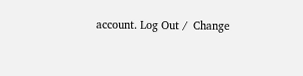account. Log Out /  Change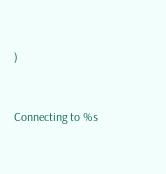)


Connecting to %s